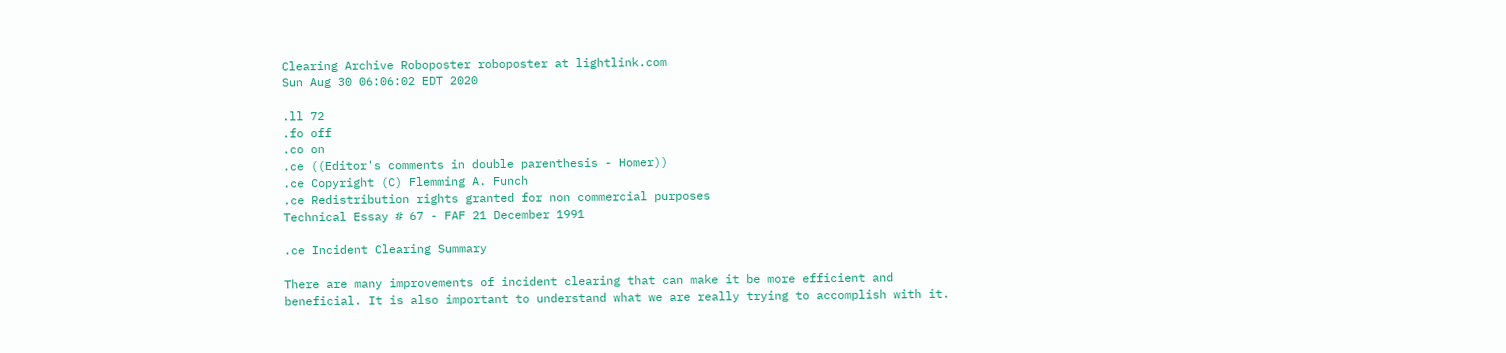Clearing Archive Roboposter roboposter at lightlink.com
Sun Aug 30 06:06:02 EDT 2020

.ll 72
.fo off
.co on
.ce ((Editor's comments in double parenthesis - Homer))
.ce Copyright (C) Flemming A. Funch
.ce Redistribution rights granted for non commercial purposes
Technical Essay # 67 - FAF 21 December 1991

.ce Incident Clearing Summary

There are many improvements of incident clearing that can make it be more efficient and
beneficial. It is also important to understand what we are really trying to accomplish with it.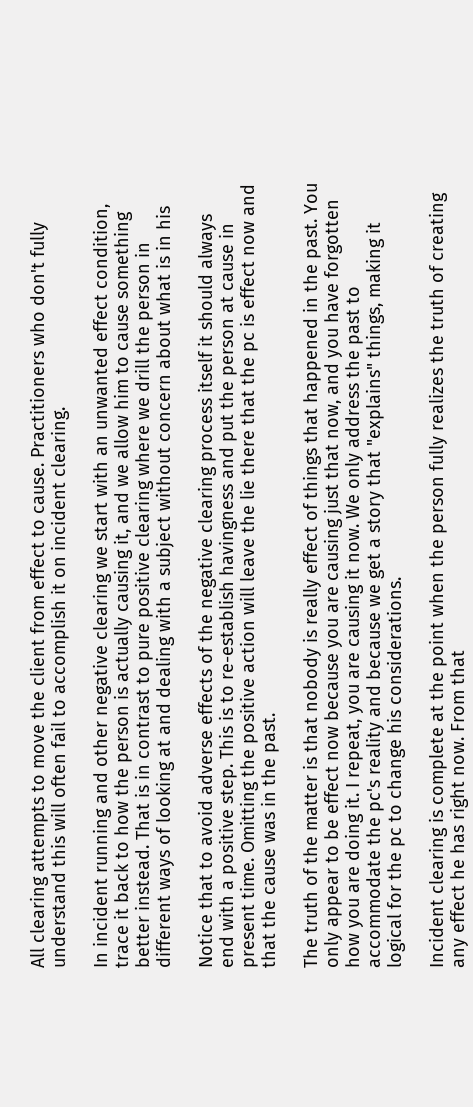All clearing attempts to move the client from effect to cause. Practitioners who don't fully
understand this will often fail to accomplish it on incident clearing.

In incident running and other negative clearing we start with an unwanted effect condition,
trace it back to how the person is actually causing it, and we allow him to cause something
better instead. That is in contrast to pure positive clearing where we drill the person in
different ways of looking at and dealing with a subject without concern about what is in his

Notice that to avoid adverse effects of the negative clearing process itself it should always
end with a positive step. This is to re-establish havingness and put the person at cause in
present time. Omitting the positive action will leave the lie there that the pc is effect now and
that the cause was in the past.

The truth of the matter is that nobody is really effect of things that happened in the past. You
only appear to be effect now because you are causing just that now, and you have forgotten
how you are doing it. I repeat, you are causing it now. We only address the past to
accommodate the pc's reality and because we get a story that "explains" things, making it
logical for the pc to change his considerations.

Incident clearing is complete at the point when the person fully realizes the truth of creating
any effect he has right now. From that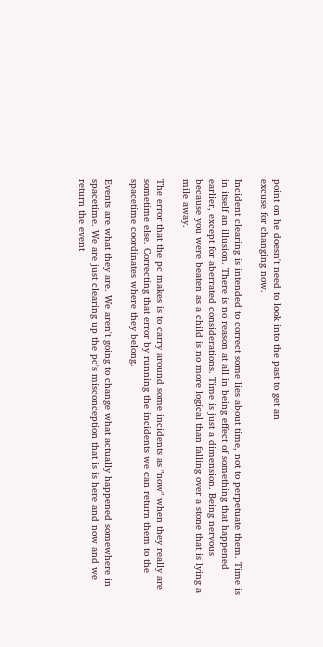point on he doesn't need to look into the past to get an
excuse for changing now.

Incident clearing is intended to correct some lies about time, not to perpetuate them. Time is
in itself an illusion. There is no reason at all in being effect of something that happened
earlier, except for aberrated considerations. Time is just a dimension. Being nervous
because you were beaten as a child is no more logical than falling over a stone that is lying a
mile away.

The error that the pc makes is to carry around some incidents as "now" when they really are
sometime else. Correcting that error by running the incidents we can return them to the
spacetime coordinates where they belong.

Events are what they are. We aren't going to change what actually happened somewhere in
spacetime. We are just clearing up the pc's misconception that is is here and now and we
return the event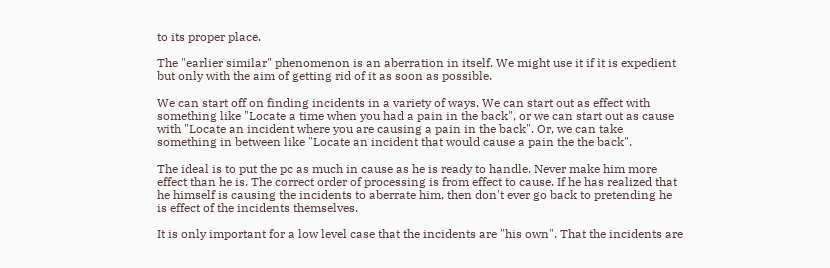to its proper place.

The "earlier similar" phenomenon is an aberration in itself. We might use it if it is expedient
but only with the aim of getting rid of it as soon as possible.

We can start off on finding incidents in a variety of ways. We can start out as effect with
something like "Locate a time when you had a pain in the back", or we can start out as cause
with "Locate an incident where you are causing a pain in the back". Or, we can take
something in between like "Locate an incident that would cause a pain the the back".

The ideal is to put the pc as much in cause as he is ready to handle. Never make him more
effect than he is. The correct order of processing is from effect to cause. If he has realized that
he himself is causing the incidents to aberrate him, then don't ever go back to pretending he
is effect of the incidents themselves.

It is only important for a low level case that the incidents are "his own". That the incidents are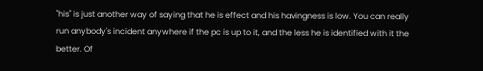"his" is just another way of saying that he is effect and his havingness is low. You can really
run anybody's incident anywhere if the pc is up to it, and the less he is identified with it the
better. Of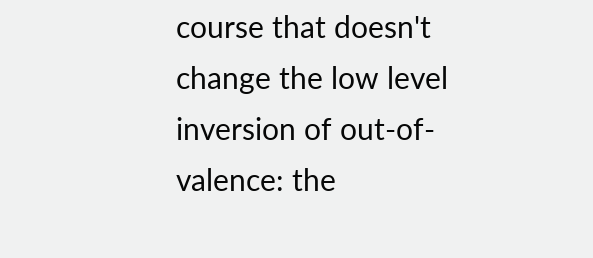course that doesn't change the low level inversion of out-of-valence: the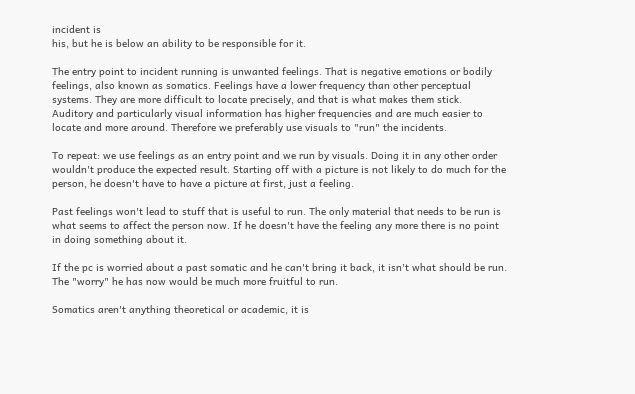incident is
his, but he is below an ability to be responsible for it.

The entry point to incident running is unwanted feelings. That is negative emotions or bodily
feelings, also known as somatics. Feelings have a lower frequency than other perceptual
systems. They are more difficult to locate precisely, and that is what makes them stick.
Auditory and particularly visual information has higher frequencies and are much easier to
locate and more around. Therefore we preferably use visuals to "run" the incidents.

To repeat: we use feelings as an entry point and we run by visuals. Doing it in any other order
wouldn't produce the expected result. Starting off with a picture is not likely to do much for the
person, he doesn't have to have a picture at first, just a feeling.

Past feelings won't lead to stuff that is useful to run. The only material that needs to be run is
what seems to affect the person now. If he doesn't have the feeling any more there is no point
in doing something about it.

If the pc is worried about a past somatic and he can't bring it back, it isn't what should be run.
The "worry" he has now would be much more fruitful to run.

Somatics aren't anything theoretical or academic, it is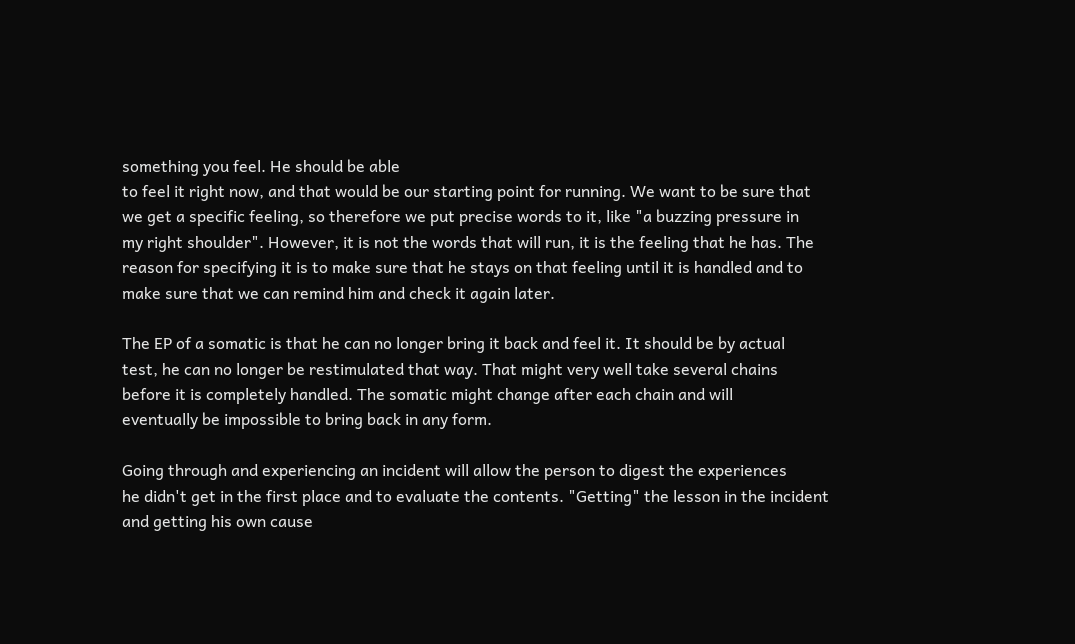something you feel. He should be able
to feel it right now, and that would be our starting point for running. We want to be sure that
we get a specific feeling, so therefore we put precise words to it, like "a buzzing pressure in
my right shoulder". However, it is not the words that will run, it is the feeling that he has. The
reason for specifying it is to make sure that he stays on that feeling until it is handled and to
make sure that we can remind him and check it again later.

The EP of a somatic is that he can no longer bring it back and feel it. It should be by actual
test, he can no longer be restimulated that way. That might very well take several chains
before it is completely handled. The somatic might change after each chain and will
eventually be impossible to bring back in any form.

Going through and experiencing an incident will allow the person to digest the experiences
he didn't get in the first place and to evaluate the contents. "Getting" the lesson in the incident
and getting his own cause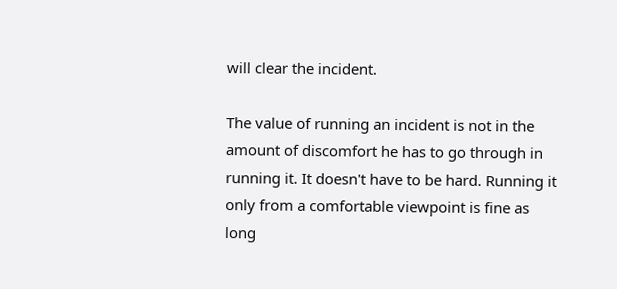will clear the incident.

The value of running an incident is not in the amount of discomfort he has to go through in
running it. It doesn't have to be hard. Running it only from a comfortable viewpoint is fine as
long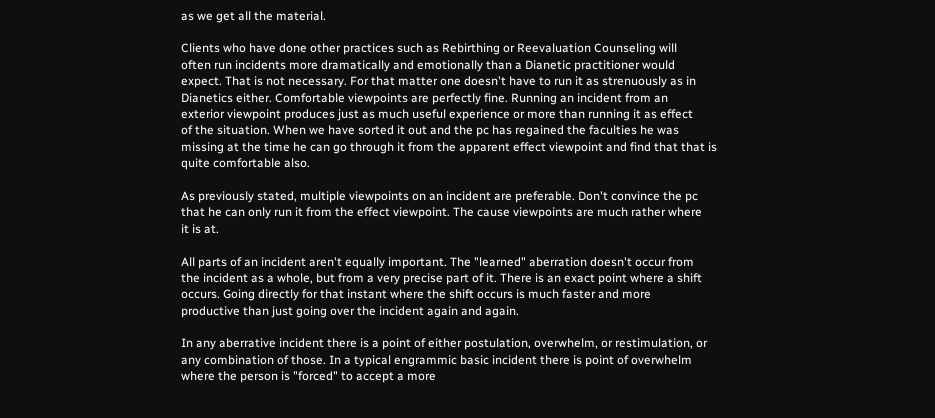as we get all the material.

Clients who have done other practices such as Rebirthing or Reevaluation Counseling will
often run incidents more dramatically and emotionally than a Dianetic practitioner would
expect. That is not necessary. For that matter one doesn't have to run it as strenuously as in
Dianetics either. Comfortable viewpoints are perfectly fine. Running an incident from an
exterior viewpoint produces just as much useful experience or more than running it as effect
of the situation. When we have sorted it out and the pc has regained the faculties he was
missing at the time he can go through it from the apparent effect viewpoint and find that that is
quite comfortable also.

As previously stated, multiple viewpoints on an incident are preferable. Don't convince the pc
that he can only run it from the effect viewpoint. The cause viewpoints are much rather where
it is at.

All parts of an incident aren't equally important. The "learned" aberration doesn't occur from
the incident as a whole, but from a very precise part of it. There is an exact point where a shift
occurs. Going directly for that instant where the shift occurs is much faster and more
productive than just going over the incident again and again.

In any aberrative incident there is a point of either postulation, overwhelm, or restimulation, or
any combination of those. In a typical engrammic basic incident there is point of overwhelm
where the person is "forced" to accept a more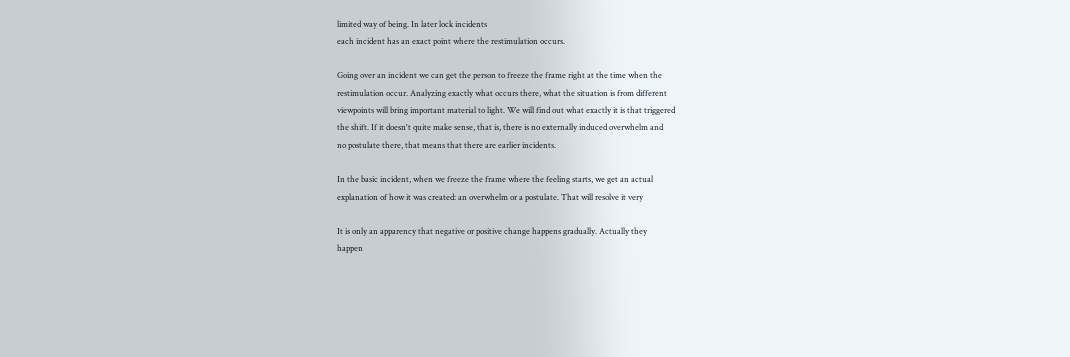limited way of being. In later lock incidents
each incident has an exact point where the restimulation occurs.

Going over an incident we can get the person to freeze the frame right at the time when the
restimulation occur. Analyzing exactly what occurs there, what the situation is from different
viewpoints will bring important material to light. We will find out what exactly it is that triggered
the shift. If it doesn't quite make sense, that is, there is no externally induced overwhelm and
no postulate there, that means that there are earlier incidents.

In the basic incident, when we freeze the frame where the feeling starts, we get an actual
explanation of how it was created: an overwhelm or a postulate. That will resolve it very

It is only an apparency that negative or positive change happens gradually. Actually they
happen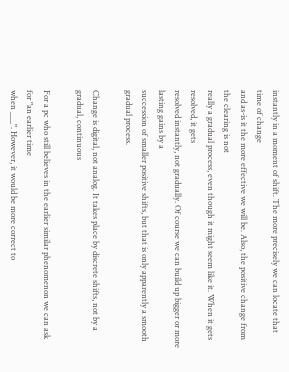instantly in a moment of shift. The more precisely we can locate that time of change
and as-is it the more effective we will be. Also, the positive change from the clearing is not
really a gradual process, even though it might seem like it. When it gets resolved, it gets
resolved instantly, not gradually. Of course we can build up bigger or more lasting gains by a
succession of smaller positive shifts, but that is only apparently a smooth gradual process.

Change is digital, not analog. It takes place by discrete shifts, not by a gradual, continuous

For a pc who still believes in the earlier similar phenomenon we can ask for "an earlier time
when ___". However, it would be more correct to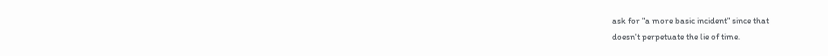ask for "a more basic incident" since that
doesn't perpetuate the lie of time.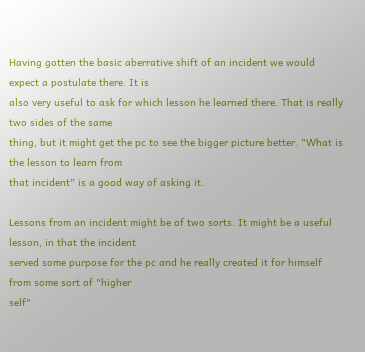Having gotten the basic aberrative shift of an incident we would expect a postulate there. It is
also very useful to ask for which lesson he learned there. That is really two sides of the same
thing, but it might get the pc to see the bigger picture better. "What is the lesson to learn from
that incident" is a good way of asking it.

Lessons from an incident might be of two sorts. It might be a useful lesson, in that the incident
served some purpose for the pc and he really created it for himself from some sort of "higher
self"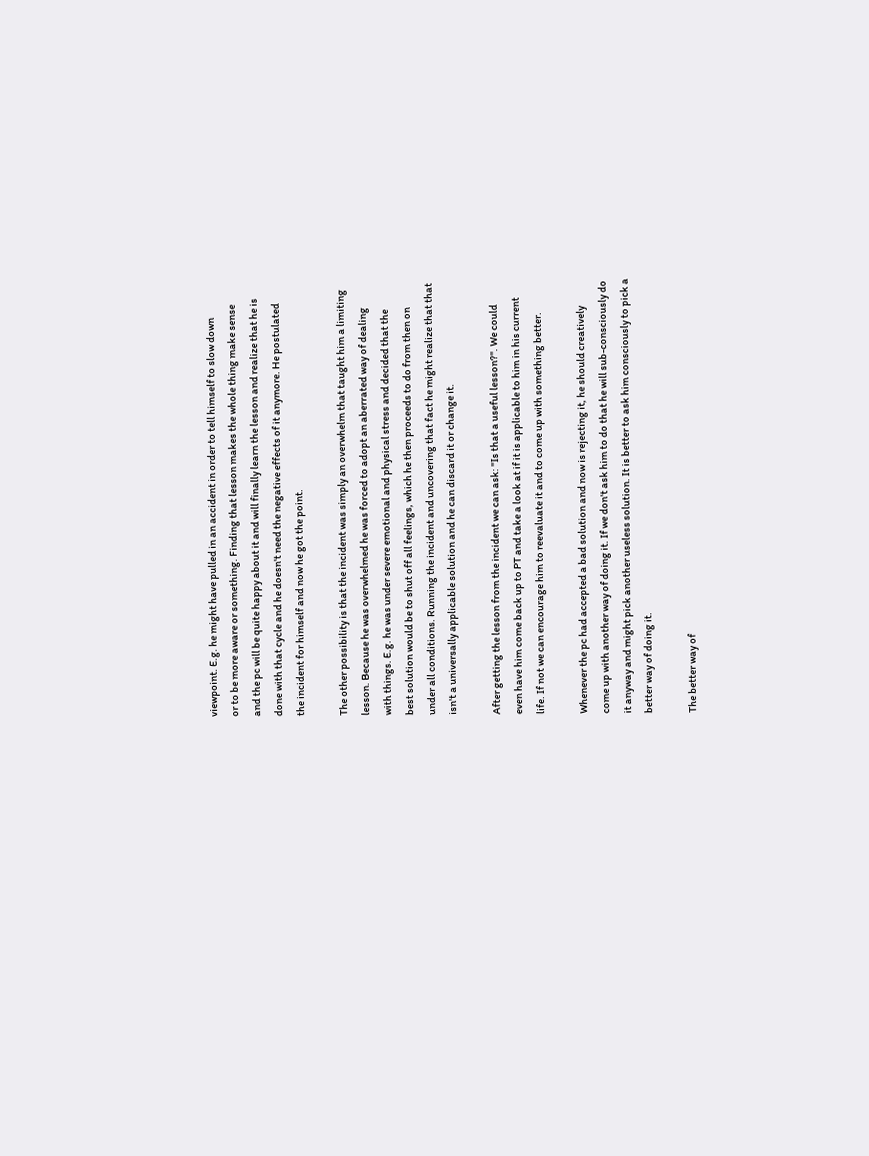viewpoint. E.g. he might have pulled in an accident in order to tell himself to slow down
or to be more aware or something. Finding that lesson makes the whole thing make sense
and the pc will be quite happy about it and will finally learn the lesson and realize that he is
done with that cycle and he doesn't need the negative effects of it anymore. He postulated
the incident for himself and now he got the point.

The other possibility is that the incident was simply an overwhelm that taught him a limiting
lesson. Because he was overwhelmed he was forced to adopt an aberrated way of dealing
with things. E.g. he was under severe emotional and physical stress and decided that the
best solution would be to shut off all feelings, which he then proceeds to do from then on
under all conditions. Running the incident and uncovering that fact he might realize that that
isn't a universally applicable solution and he can discard it or change it.

After getting the lesson from the incident we can ask: "Is that a useful lesson?". We could
even have him come back up to PT and take a look at if it is applicable to him in his current
life. If not we can encourage him to reevaluate it and to come up with something better.

Whenever the pc had accepted a bad solution and now is rejecting it, he should creatively
come up with another way of doing it. If we don't ask him to do that he will sub-consciously do
it anyway and might pick another useless solution. It is better to ask him consciously to pick a
better way of doing it.

The better way of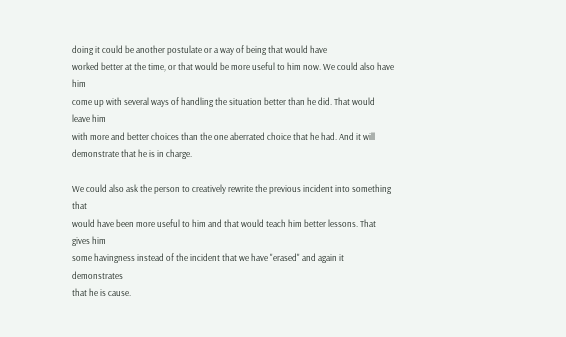doing it could be another postulate or a way of being that would have
worked better at the time, or that would be more useful to him now. We could also have him
come up with several ways of handling the situation better than he did. That would leave him
with more and better choices than the one aberrated choice that he had. And it will
demonstrate that he is in charge.

We could also ask the person to creatively rewrite the previous incident into something that
would have been more useful to him and that would teach him better lessons. That gives him
some havingness instead of the incident that we have "erased" and again it demonstrates
that he is cause.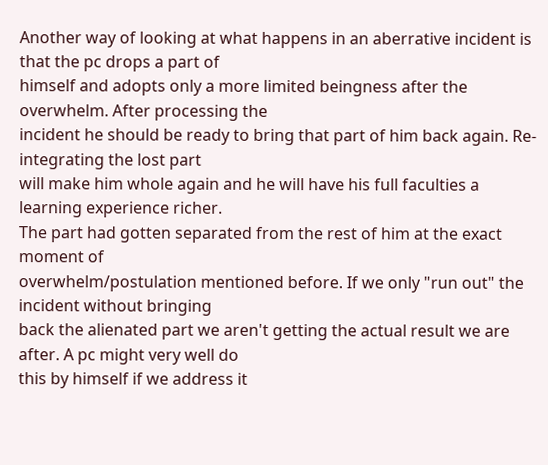Another way of looking at what happens in an aberrative incident is that the pc drops a part of
himself and adopts only a more limited beingness after the overwhelm. After processing the
incident he should be ready to bring that part of him back again. Re-integrating the lost part
will make him whole again and he will have his full faculties a learning experience richer.
The part had gotten separated from the rest of him at the exact moment of
overwhelm/postulation mentioned before. If we only "run out" the incident without bringing
back the alienated part we aren't getting the actual result we are after. A pc might very well do
this by himself if we address it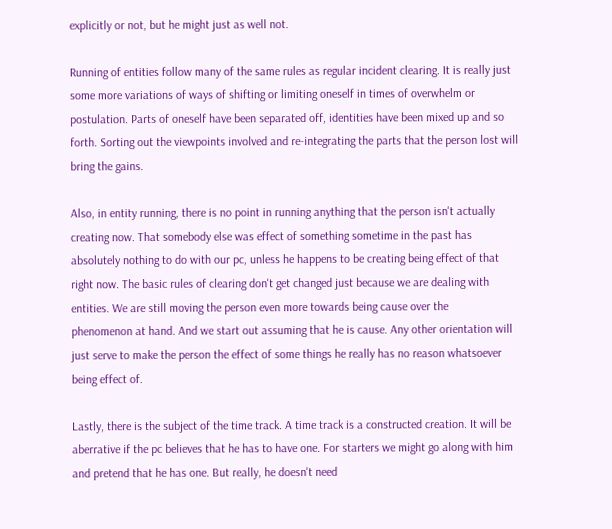explicitly or not, but he might just as well not.

Running of entities follow many of the same rules as regular incident clearing. It is really just
some more variations of ways of shifting or limiting oneself in times of overwhelm or
postulation. Parts of oneself have been separated off, identities have been mixed up and so
forth. Sorting out the viewpoints involved and re-integrating the parts that the person lost will
bring the gains.

Also, in entity running, there is no point in running anything that the person isn't actually
creating now. That somebody else was effect of something sometime in the past has
absolutely nothing to do with our pc, unless he happens to be creating being effect of that
right now. The basic rules of clearing don't get changed just because we are dealing with
entities. We are still moving the person even more towards being cause over the
phenomenon at hand. And we start out assuming that he is cause. Any other orientation will
just serve to make the person the effect of some things he really has no reason whatsoever
being effect of.

Lastly, there is the subject of the time track. A time track is a constructed creation. It will be
aberrative if the pc believes that he has to have one. For starters we might go along with him
and pretend that he has one. But really, he doesn't need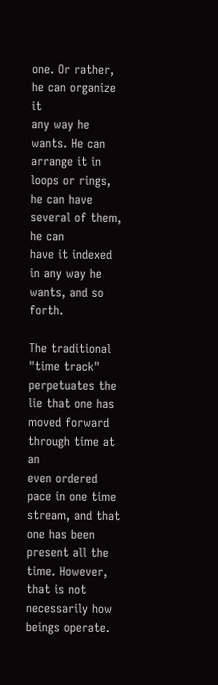one. Or rather, he can organize it
any way he wants. He can arrange it in loops or rings, he can have several of them, he can
have it indexed in any way he wants, and so forth.

The traditional "time track" perpetuates the lie that one has moved forward through time at an
even ordered pace in one time stream, and that one has been present all the time. However,
that is not necessarily how beings operate.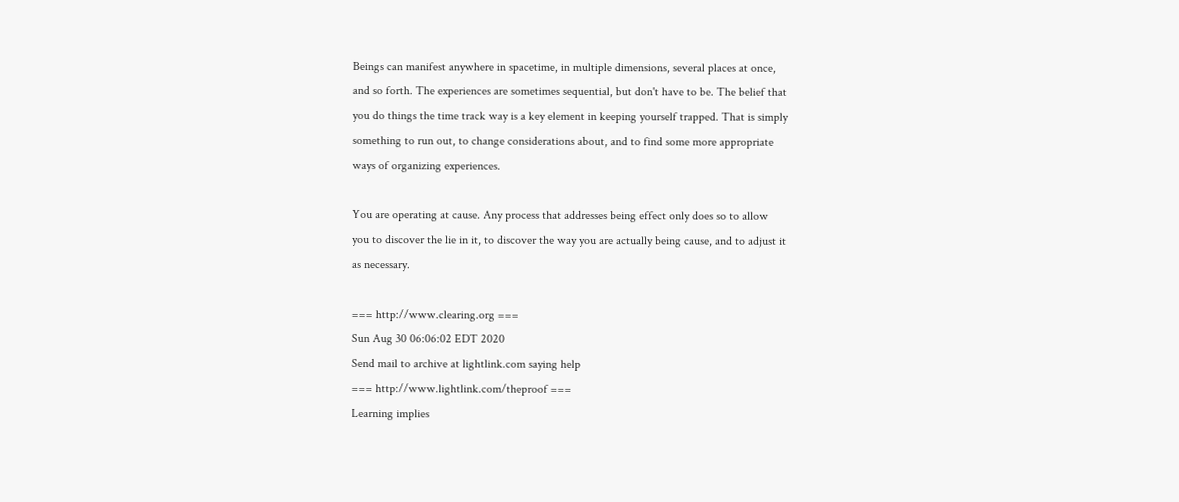Beings can manifest anywhere in spacetime, in multiple dimensions, several places at once,
and so forth. The experiences are sometimes sequential, but don't have to be. The belief that
you do things the time track way is a key element in keeping yourself trapped. That is simply
something to run out, to change considerations about, and to find some more appropriate
ways of organizing experiences.

You are operating at cause. Any process that addresses being effect only does so to allow
you to discover the lie in it, to discover the way you are actually being cause, and to adjust it
as necessary.

=== http://www.clearing.org ===
Sun Aug 30 06:06:02 EDT 2020
Send mail to archive at lightlink.com saying help
=== http://www.lightlink.com/theproof ===
Learning implies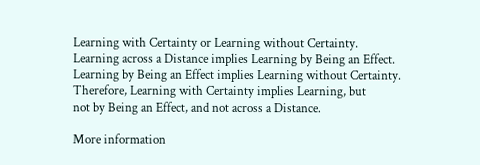Learning with Certainty or Learning without Certainty.
Learning across a Distance implies Learning by Being an Effect.
Learning by Being an Effect implies Learning without Certainty.
Therefore, Learning with Certainty implies Learning, but
not by Being an Effect, and not across a Distance.

More information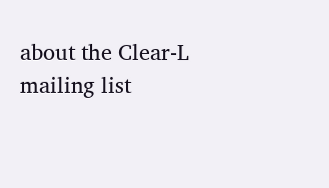about the Clear-L mailing list